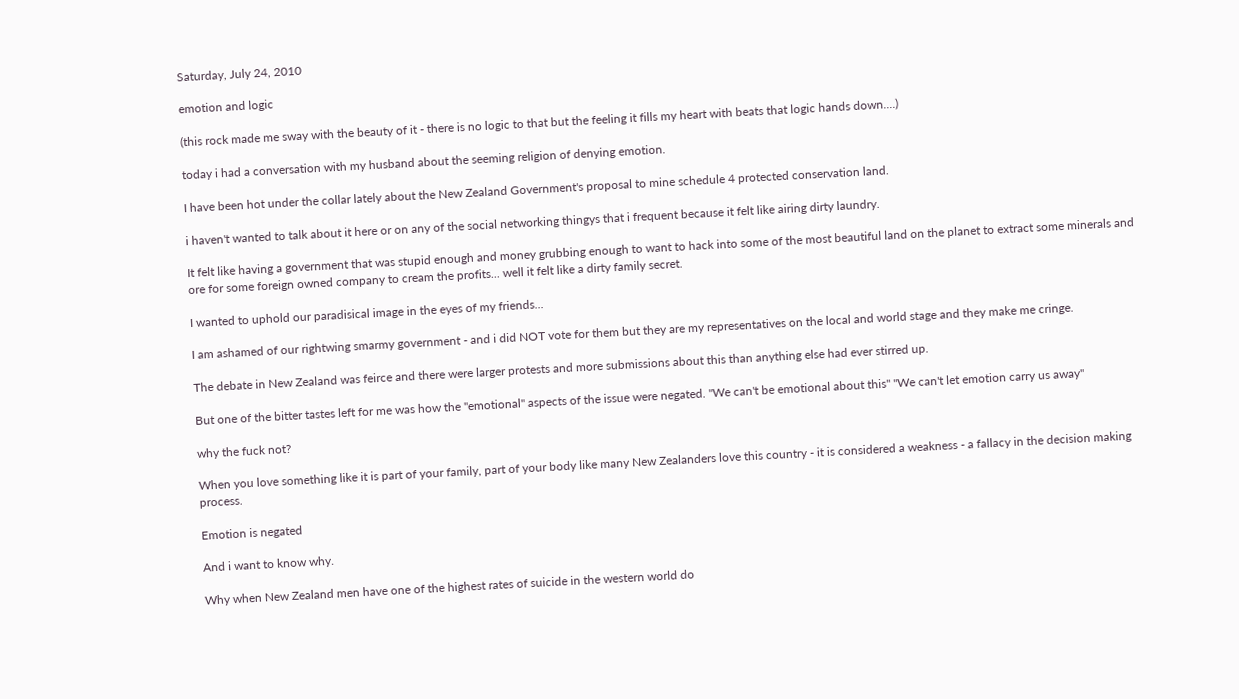Saturday, July 24, 2010

emotion and logic

(this rock made me sway with the beauty of it - there is no logic to that but the feeling it fills my heart with beats that logic hands down....)

today i had a conversation with my husband about the seeming religion of denying emotion.

I have been hot under the collar lately about the New Zealand Government's proposal to mine schedule 4 protected conservation land.

i haven't wanted to talk about it here or on any of the social networking thingys that i frequent because it felt like airing dirty laundry.

It felt like having a government that was stupid enough and money grubbing enough to want to hack into some of the most beautiful land on the planet to extract some minerals and ore for some foreign owned company to cream the profits... well it felt like a dirty family secret.

I wanted to uphold our paradisical image in the eyes of my friends...

I am ashamed of our rightwing smarmy government - and i did NOT vote for them but they are my representatives on the local and world stage and they make me cringe.

The debate in New Zealand was feirce and there were larger protests and more submissions about this than anything else had ever stirred up.

But one of the bitter tastes left for me was how the "emotional" aspects of the issue were negated. "We can't be emotional about this" "We can't let emotion carry us away"

why the fuck not?

When you love something like it is part of your family, part of your body like many New Zealanders love this country - it is considered a weakness - a fallacy in the decision making process.

Emotion is negated

And i want to know why.

Why when New Zealand men have one of the highest rates of suicide in the western world do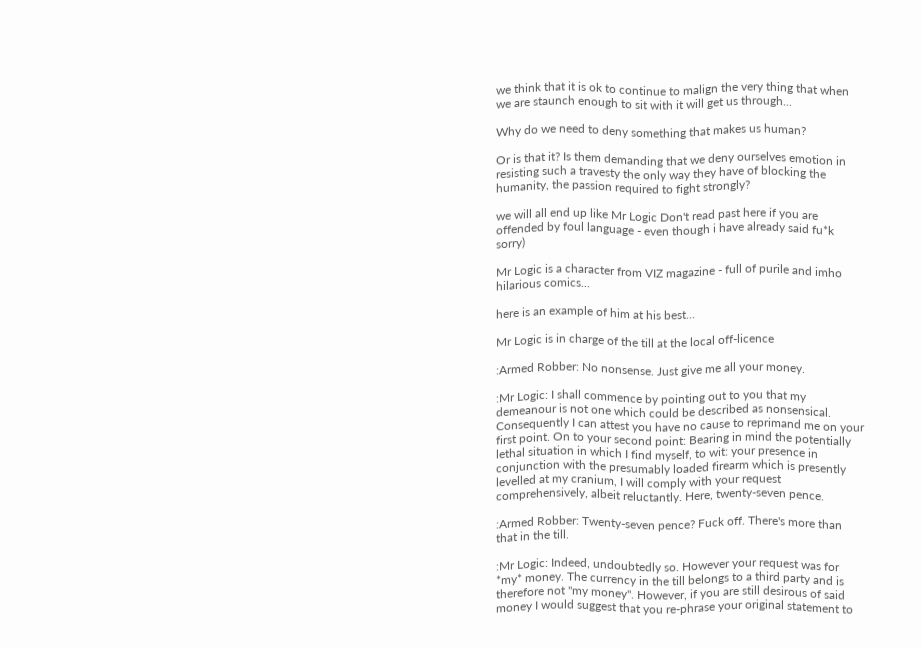we think that it is ok to continue to malign the very thing that when we are staunch enough to sit with it will get us through...

Why do we need to deny something that makes us human?

Or is that it? Is them demanding that we deny ourselves emotion in resisting such a travesty the only way they have of blocking the humanity, the passion required to fight strongly?

we will all end up like Mr Logic Don't read past here if you are offended by foul language - even though i have already said fu*k sorry)

Mr Logic is a character from VIZ magazine - full of purile and imho hilarious comics...

here is an example of him at his best...

Mr Logic is in charge of the till at the local off-licence

:Armed Robber: No nonsense. Just give me all your money.

:Mr Logic: I shall commence by pointing out to you that my demeanour is not one which could be described as nonsensical. Consequently I can attest you have no cause to reprimand me on your first point. On to your second point: Bearing in mind the potentially lethal situation in which I find myself, to wit: your presence in conjunction with the presumably loaded firearm which is presently levelled at my cranium, I will comply with your request comprehensively, albeit reluctantly. Here, twenty-seven pence.

:Armed Robber: Twenty-seven pence? Fuck off. There's more than that in the till.

:Mr Logic: Indeed, undoubtedly so. However your request was for *my* money. The currency in the till belongs to a third party and is therefore not "my money". However, if you are still desirous of said money I would suggest that you re-phrase your original statement to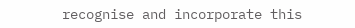recognise and incorporate this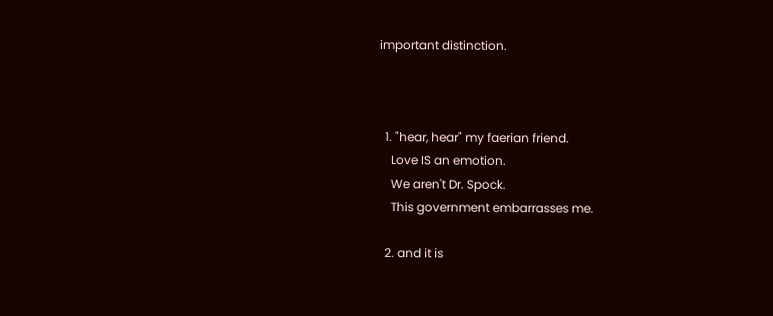important distinction.



  1. "hear, hear" my faerian friend.
    Love IS an emotion.
    We aren't Dr. Spock.
    This government embarrasses me.

  2. and it is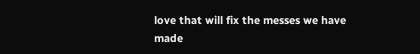love that will fix the messes we have made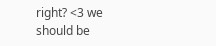right? <3 we should be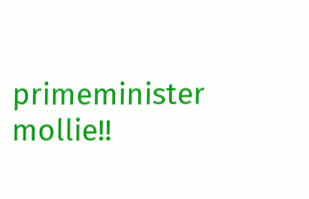primeminister mollie!!